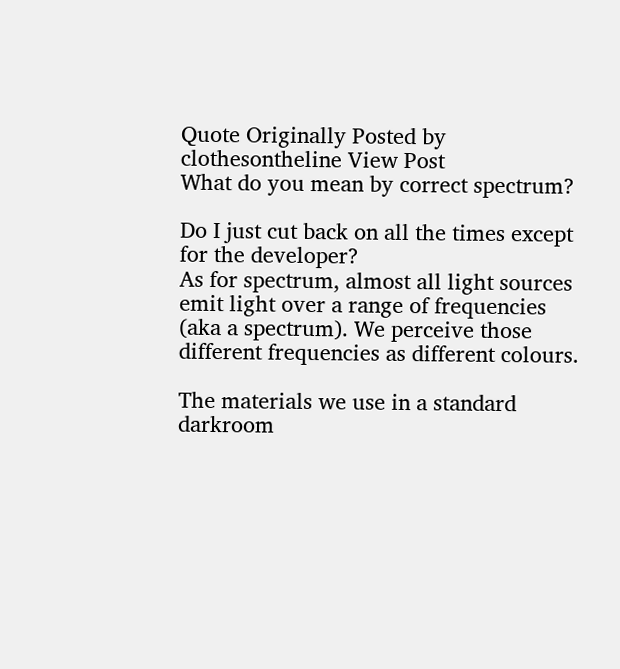Quote Originally Posted by clothesontheline View Post
What do you mean by correct spectrum?

Do I just cut back on all the times except for the developer?
As for spectrum, almost all light sources emit light over a range of frequencies (aka a spectrum). We perceive those different frequencies as different colours.

The materials we use in a standard darkroom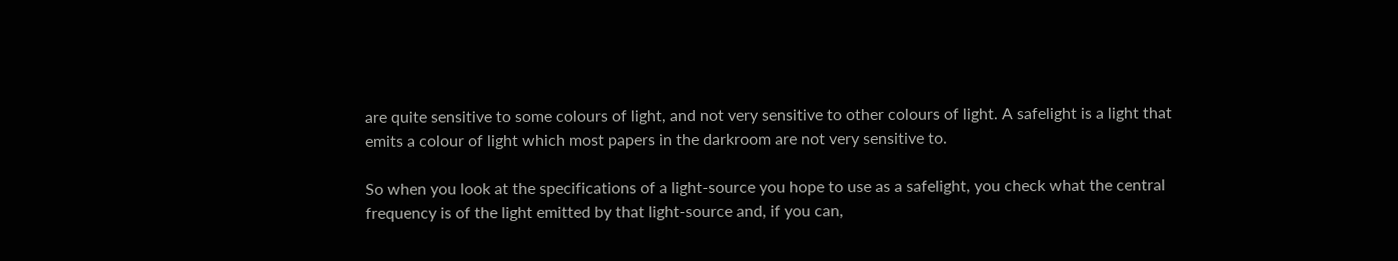are quite sensitive to some colours of light, and not very sensitive to other colours of light. A safelight is a light that emits a colour of light which most papers in the darkroom are not very sensitive to.

So when you look at the specifications of a light-source you hope to use as a safelight, you check what the central frequency is of the light emitted by that light-source and, if you can,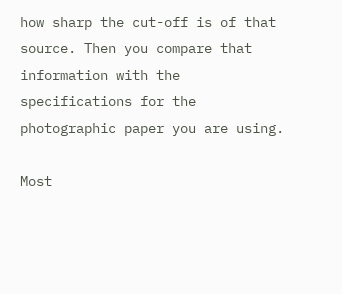how sharp the cut-off is of that source. Then you compare that information with the specifications for the photographic paper you are using.

Most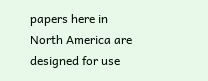papers here in North America are designed for use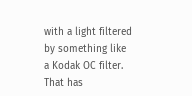with a light filtered by something like a Kodak OC filter. That has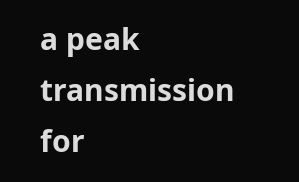a peak transmission for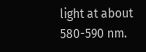light at about 580-590 nm.